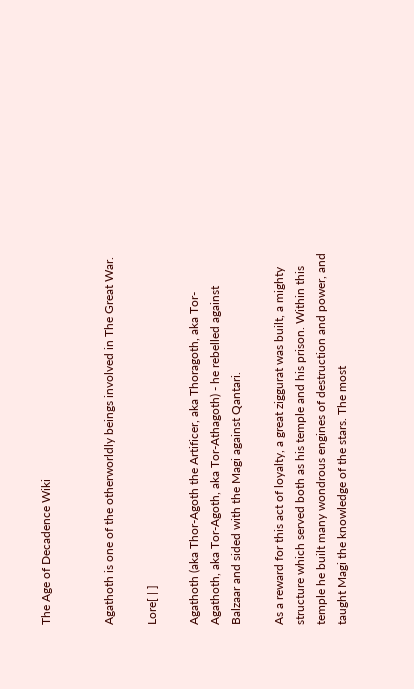The Age of Decadence Wiki


Agathoth is one of the otherworldly beings involved in The Great War.

Lore[ | ]

Agathoth (aka Thor-Agoth the Artificer, aka Thoragoth, aka Tor-Agathoth, aka Tor-Agoth, aka Tor-Athagoth) - he rebelled against Balzaar and sided with the Magi against Qantari.

As a reward for this act of loyalty, a great ziggurat was built, a mighty structure which served both as his temple and his prison. Within this temple he built many wondrous engines of destruction and power, and taught Magi the knowledge of the stars. The most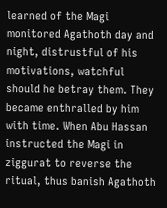learned of the Magi monitored Agathoth day and night, distrustful of his motivations, watchful should he betray them. They became enthralled by him with time. When Abu Hassan instructed the Magi in ziggurat to reverse the ritual, thus banish Agathoth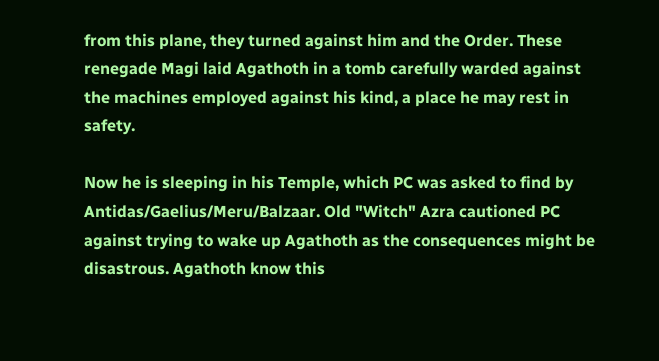from this plane, they turned against him and the Order. These renegade Magi laid Agathoth in a tomb carefully warded against the machines employed against his kind, a place he may rest in safety.

Now he is sleeping in his Temple, which PC was asked to find by Antidas/Gaelius/Meru/Balzaar. Old "Witch" Azra cautioned PC against trying to wake up Agathoth as the consequences might be disastrous. Agathoth know this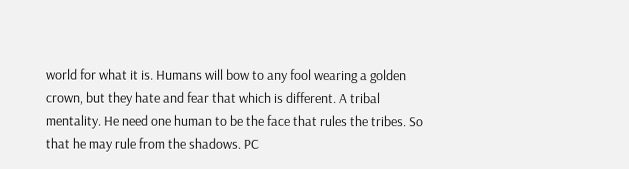world for what it is. Humans will bow to any fool wearing a golden crown, but they hate and fear that which is different. A tribal mentality. He need one human to be the face that rules the tribes. So that he may rule from the shadows. PC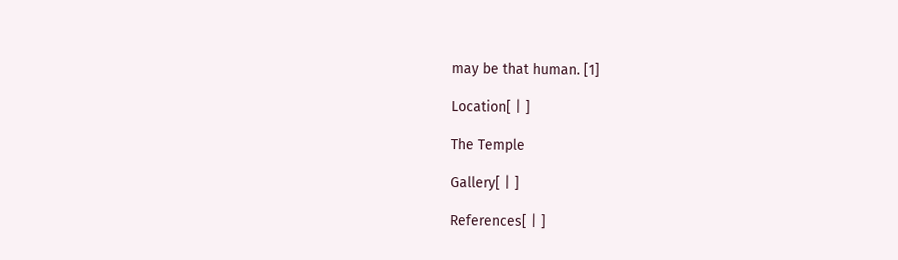may be that human. [1]

Location[ | ]

The Temple

Gallery[ | ]

References[ | ]